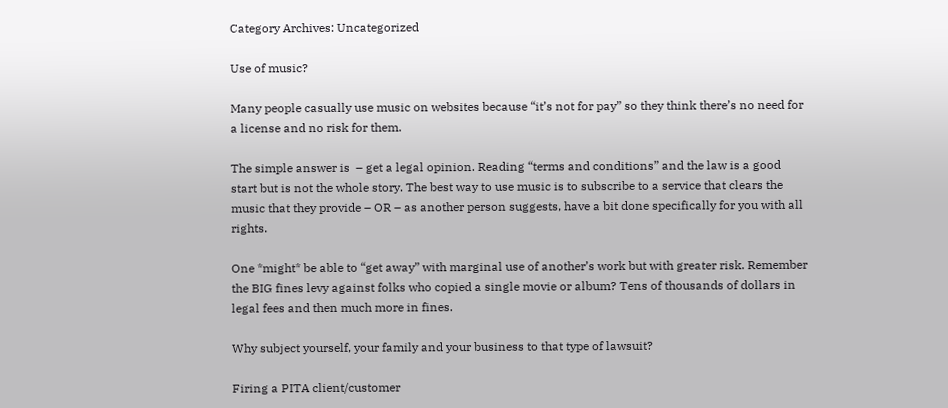Category Archives: Uncategorized

Use of music?

Many people casually use music on websites because “it’s not for pay” so they think there’s no need for a license and no risk for them.

The simple answer is  – get a legal opinion. Reading “terms and conditions” and the law is a good start but is not the whole story. The best way to use music is to subscribe to a service that clears the music that they provide – OR – as another person suggests, have a bit done specifically for you with all rights.

One *might* be able to “get away” with marginal use of another’s work but with greater risk. Remember the BIG fines levy against folks who copied a single movie or album? Tens of thousands of dollars in legal fees and then much more in fines.

Why subject yourself, your family and your business to that type of lawsuit?

Firing a PITA client/customer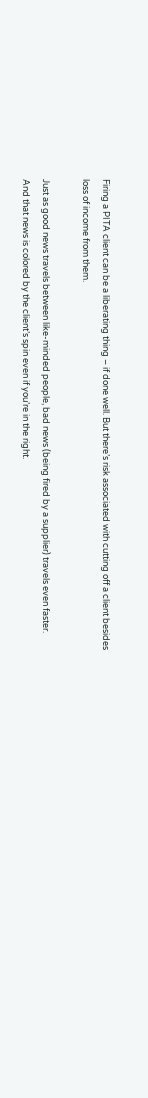Firing a PITA client can be a liberating thing – if done well. But there’s risk associated with cutting off a client besides loss of income from them.

Just as good news travels between like-minded people, bad news (being fired by a supplier) travels even faster. And that news is colored by the client’s spin even if you’re in the right.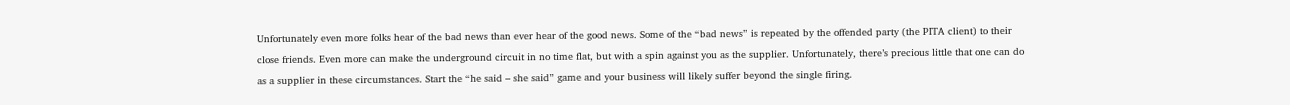Unfortunately even more folks hear of the bad news than ever hear of the good news. Some of the “bad news” is repeated by the offended party (the PITA client) to their close friends. Even more can make the underground circuit in no time flat, but with a spin against you as the supplier. Unfortunately, there’s precious little that one can do as a supplier in these circumstances. Start the “he said – she said” game and your business will likely suffer beyond the single firing.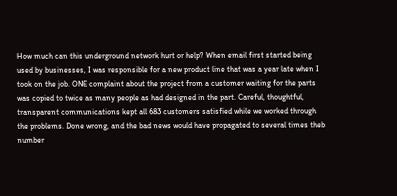How much can this underground network hurt or help? When email first started being used by businesses, I was responsible for a new product line that was a year late when I took on the job. ONE complaint about the project from a customer waiting for the parts was copied to twice as many people as had designed in the part. Careful, thoughtful, transparent communications kept all 683 customers satisfied while we worked through the problems. Done wrong, and the bad news would have propagated to several times theb number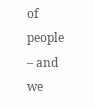of people – and we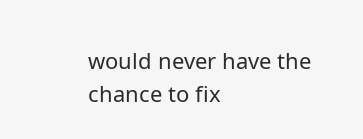would never have the chance to fix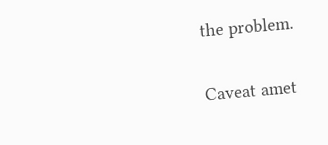the problem.

Caveat amet